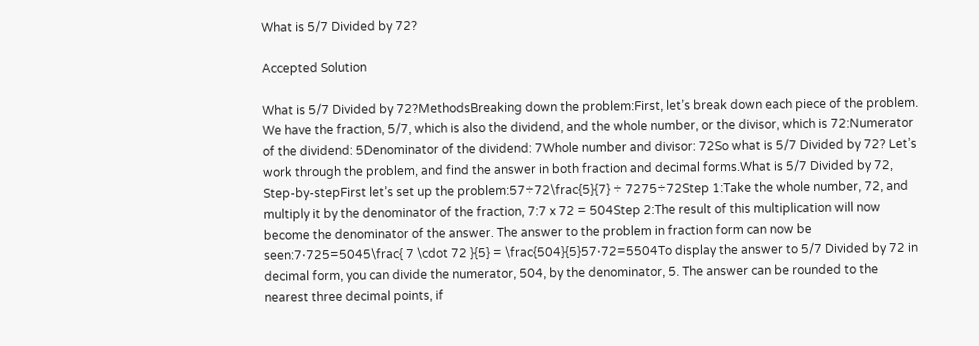What is 5/7 Divided by 72?

Accepted Solution

What is 5/7 Divided by 72?MethodsBreaking down the problem:First, let’s break down each piece of the problem. We have the fraction, 5/7, which is also the dividend, and the whole number, or the divisor, which is 72:Numerator of the dividend: 5Denominator of the dividend: 7Whole number and divisor: 72So what is 5/7 Divided by 72? Let’s work through the problem, and find the answer in both fraction and decimal forms.What is 5/7 Divided by 72, Step-by-stepFirst let’s set up the problem:57÷72\frac{5}{7} ÷ 7275÷72Step 1:Take the whole number, 72, and multiply it by the denominator of the fraction, 7:7 x 72 = 504Step 2:The result of this multiplication will now become the denominator of the answer. The answer to the problem in fraction form can now be seen:7⋅725=5045\frac{ 7 \cdot 72 }{5} = \frac{504}{5}57⋅72=5504To display the answer to 5/7 Divided by 72 in decimal form, you can divide the numerator, 504, by the denominator, 5. The answer can be rounded to the nearest three decimal points, if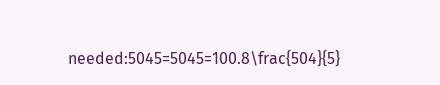needed:5045=5045=100.8\frac{504}{5}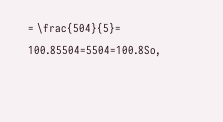= \frac{504}{5}= 100.85504=5504=100.8So,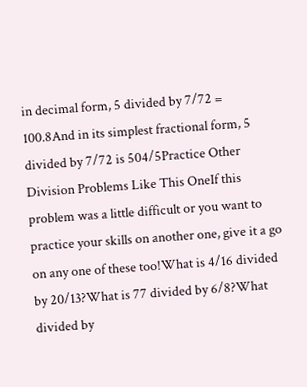in decimal form, 5 divided by 7/72 = 100.8And in its simplest fractional form, 5 divided by 7/72 is 504/5Practice Other Division Problems Like This OneIf this problem was a little difficult or you want to practice your skills on another one, give it a go on any one of these too!What is 4/16 divided by 20/13?What is 77 divided by 6/8?What divided by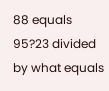88 equals 95?23 divided by what equals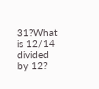31?What is 12/14 divided by 12?